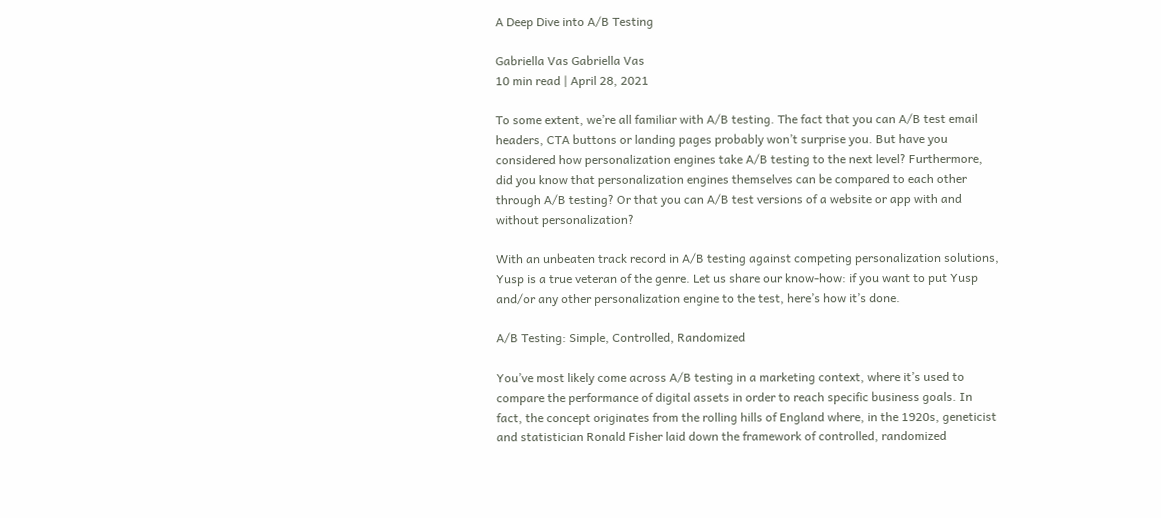A Deep Dive into A/B Testing

Gabriella Vas Gabriella Vas
10 min read | April 28, 2021

To some extent, we’re all familiar with A/B testing. The fact that you can A/B test email headers, CTA buttons or landing pages probably won’t surprise you. But have you considered how personalization engines take A/B testing to the next level? Furthermore, did you know that personalization engines themselves can be compared to each other through A/B testing? Or that you can A/B test versions of a website or app with and without personalization?

With an unbeaten track record in A/B testing against competing personalization solutions, Yusp is a true veteran of the genre. Let us share our know-how: if you want to put Yusp and/or any other personalization engine to the test, here’s how it’s done.

A/B Testing: Simple, Controlled, Randomized

You’ve most likely come across A/B testing in a marketing context, where it’s used to compare the performance of digital assets in order to reach specific business goals. In fact, the concept originates from the rolling hills of England where, in the 1920s, geneticist and statistician Ronald Fisher laid down the framework of controlled, randomized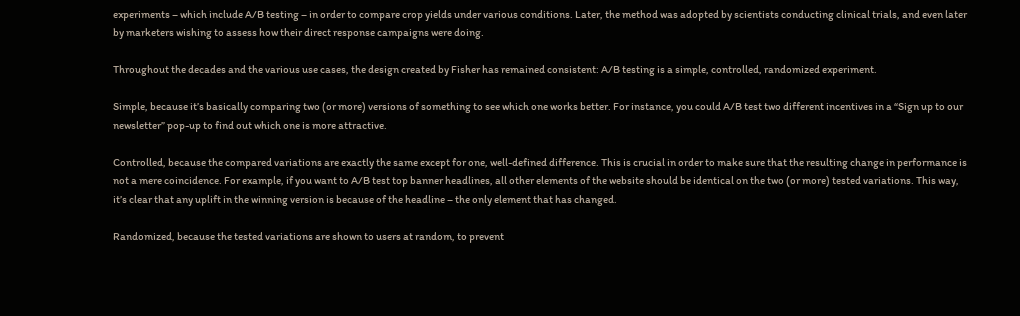experiments – which include A/B testing – in order to compare crop yields under various conditions. Later, the method was adopted by scientists conducting clinical trials, and even later by marketers wishing to assess how their direct response campaigns were doing.

Throughout the decades and the various use cases, the design created by Fisher has remained consistent: A/B testing is a simple, controlled, randomized experiment.

Simple, because it’s basically comparing two (or more) versions of something to see which one works better. For instance, you could A/B test two different incentives in a “Sign up to our newsletter” pop-up to find out which one is more attractive.

Controlled, because the compared variations are exactly the same except for one, well-defined difference. This is crucial in order to make sure that the resulting change in performance is not a mere coincidence. For example, if you want to A/B test top banner headlines, all other elements of the website should be identical on the two (or more) tested variations. This way, it’s clear that any uplift in the winning version is because of the headline – the only element that has changed.

Randomized, because the tested variations are shown to users at random, to prevent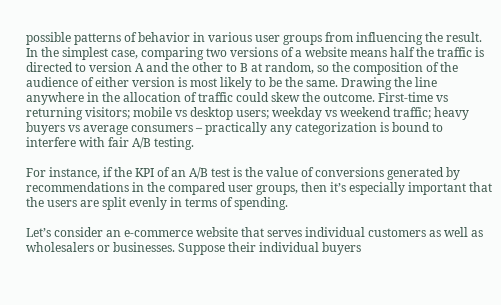possible patterns of behavior in various user groups from influencing the result. In the simplest case, comparing two versions of a website means half the traffic is directed to version A and the other to B at random, so the composition of the audience of either version is most likely to be the same. Drawing the line anywhere in the allocation of traffic could skew the outcome. First-time vs returning visitors; mobile vs desktop users; weekday vs weekend traffic; heavy buyers vs average consumers – practically any categorization is bound to interfere with fair A/B testing.

For instance, if the KPI of an A/B test is the value of conversions generated by recommendations in the compared user groups, then it’s especially important that the users are split evenly in terms of spending.

Let’s consider an e-commerce website that serves individual customers as well as wholesalers or businesses. Suppose their individual buyers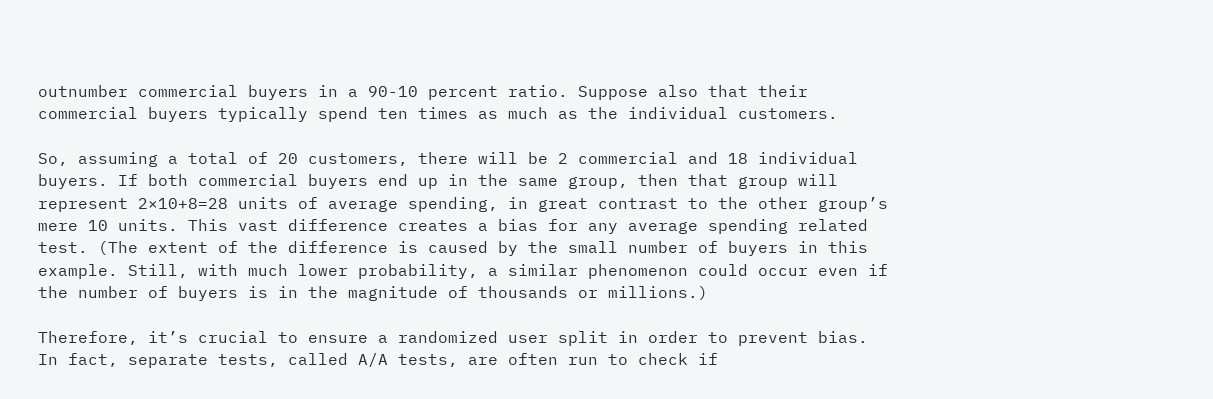outnumber commercial buyers in a 90-10 percent ratio. Suppose also that their commercial buyers typically spend ten times as much as the individual customers.

So, assuming a total of 20 customers, there will be 2 commercial and 18 individual buyers. If both commercial buyers end up in the same group, then that group will represent 2×10+8=28 units of average spending, in great contrast to the other group’s mere 10 units. This vast difference creates a bias for any average spending related test. (The extent of the difference is caused by the small number of buyers in this example. Still, with much lower probability, a similar phenomenon could occur even if the number of buyers is in the magnitude of thousands or millions.)

Therefore, it’s crucial to ensure a randomized user split in order to prevent bias. In fact, separate tests, called A/A tests, are often run to check if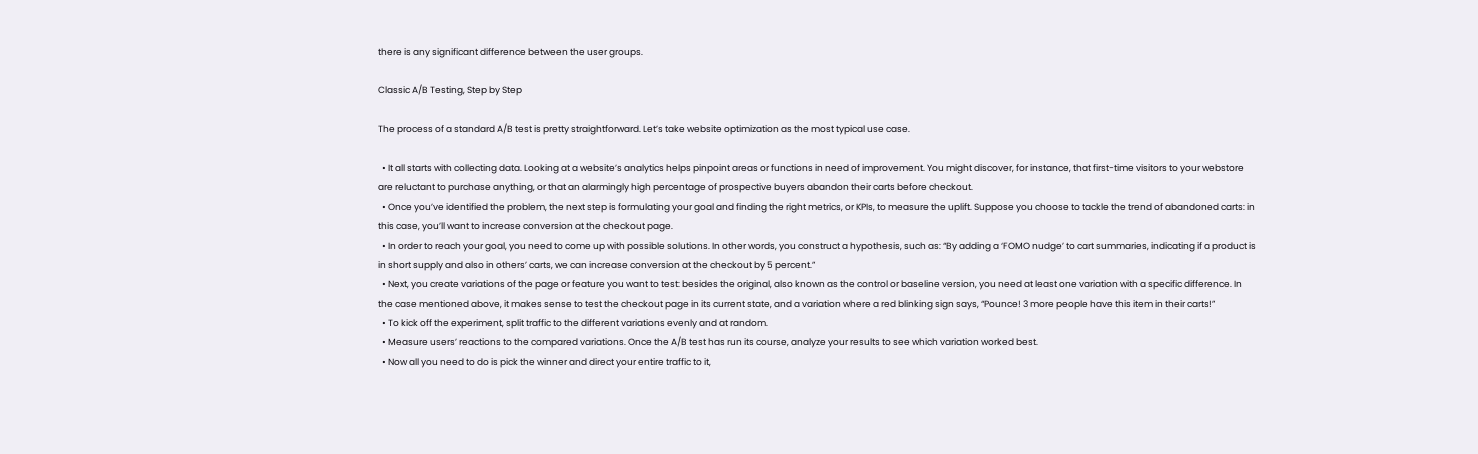there is any significant difference between the user groups.

Classic A/B Testing, Step by Step

The process of a standard A/B test is pretty straightforward. Let’s take website optimization as the most typical use case.

  • It all starts with collecting data. Looking at a website’s analytics helps pinpoint areas or functions in need of improvement. You might discover, for instance, that first-time visitors to your webstore are reluctant to purchase anything, or that an alarmingly high percentage of prospective buyers abandon their carts before checkout.
  • Once you’ve identified the problem, the next step is formulating your goal and finding the right metrics, or KPIs, to measure the uplift. Suppose you choose to tackle the trend of abandoned carts: in this case, you’ll want to increase conversion at the checkout page.
  • In order to reach your goal, you need to come up with possible solutions. In other words, you construct a hypothesis, such as: “By adding a ‘FOMO nudge’ to cart summaries, indicating if a product is in short supply and also in others’ carts, we can increase conversion at the checkout by 5 percent.”
  • Next, you create variations of the page or feature you want to test: besides the original, also known as the control or baseline version, you need at least one variation with a specific difference. In the case mentioned above, it makes sense to test the checkout page in its current state, and a variation where a red blinking sign says, “Pounce! 3 more people have this item in their carts!”
  • To kick off the experiment, split traffic to the different variations evenly and at random.
  • Measure users’ reactions to the compared variations. Once the A/B test has run its course, analyze your results to see which variation worked best.
  • Now all you need to do is pick the winner and direct your entire traffic to it,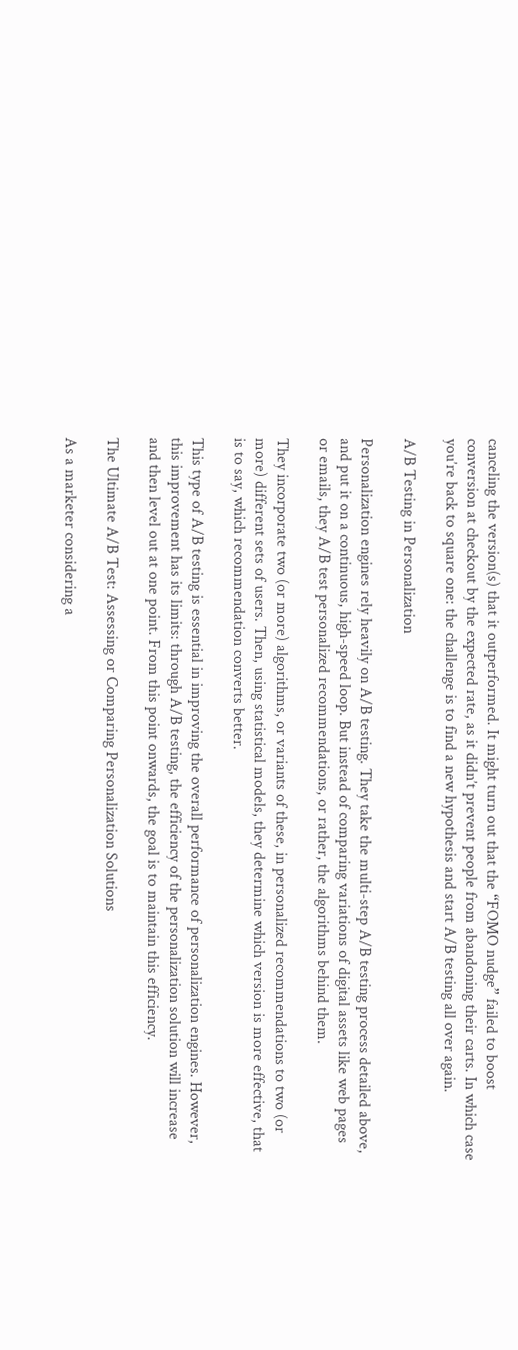canceling the version(s) that it outperformed. It might turn out that the “FOMO nudge” failed to boost conversion at checkout by the expected rate, as it didn’t prevent people from abandoning their carts. In which case you’re back to square one: the challenge is to find a new hypothesis and start A/B testing all over again.

A/B Testing in Personalization

Personalization engines rely heavily on A/B testing. They take the multi-step A/B testing process detailed above, and put it on a continuous, high-speed loop. But instead of comparing variations of digital assets like web pages or emails, they A/B test personalized recommendations, or rather, the algorithms behind them.

They incorporate two (or more) algorithms, or variants of these, in personalized recommendations to two (or more) different sets of users. Then, using statistical models, they determine which version is more effective, that is to say, which recommendation converts better.

This type of A/B testing is essential in improving the overall performance of personalization engines. However, this improvement has its limits: through A/B testing, the efficiency of the personalization solution will increase and then level out at one point. From this point onwards, the goal is to maintain this efficiency.

The Ultimate A/B Test: Assessing or Comparing Personalization Solutions

As a marketer considering a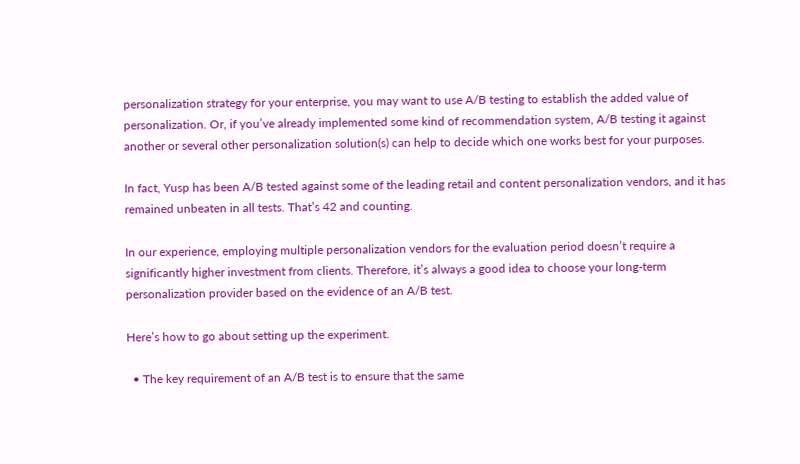personalization strategy for your enterprise, you may want to use A/B testing to establish the added value of personalization. Or, if you’ve already implemented some kind of recommendation system, A/B testing it against another or several other personalization solution(s) can help to decide which one works best for your purposes.

In fact, Yusp has been A/B tested against some of the leading retail and content personalization vendors, and it has remained unbeaten in all tests. That’s 42 and counting.

In our experience, employing multiple personalization vendors for the evaluation period doesn’t require a significantly higher investment from clients. Therefore, it’s always a good idea to choose your long-term personalization provider based on the evidence of an A/B test.

Here’s how to go about setting up the experiment.

  • The key requirement of an A/B test is to ensure that the same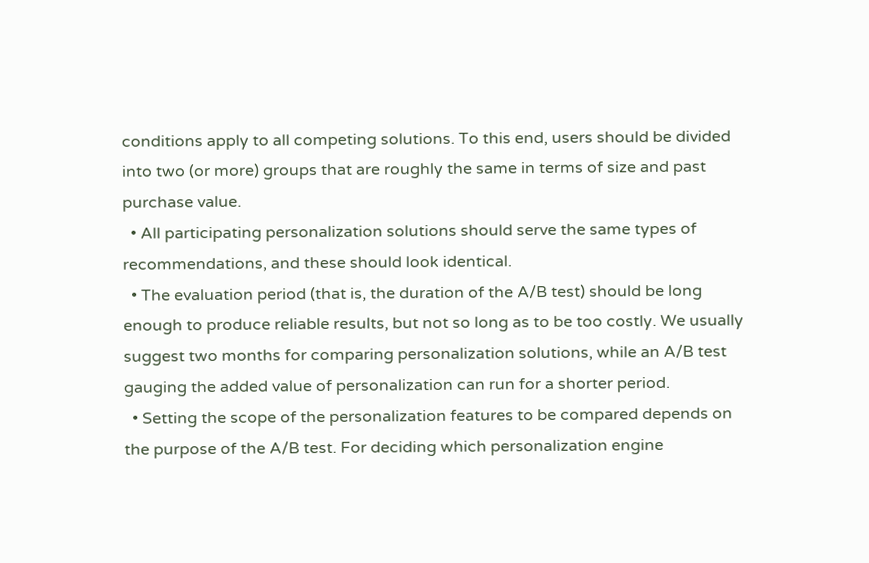conditions apply to all competing solutions. To this end, users should be divided into two (or more) groups that are roughly the same in terms of size and past purchase value.
  • All participating personalization solutions should serve the same types of recommendations, and these should look identical.
  • The evaluation period (that is, the duration of the A/B test) should be long enough to produce reliable results, but not so long as to be too costly. We usually suggest two months for comparing personalization solutions, while an A/B test gauging the added value of personalization can run for a shorter period.
  • Setting the scope of the personalization features to be compared depends on the purpose of the A/B test. For deciding which personalization engine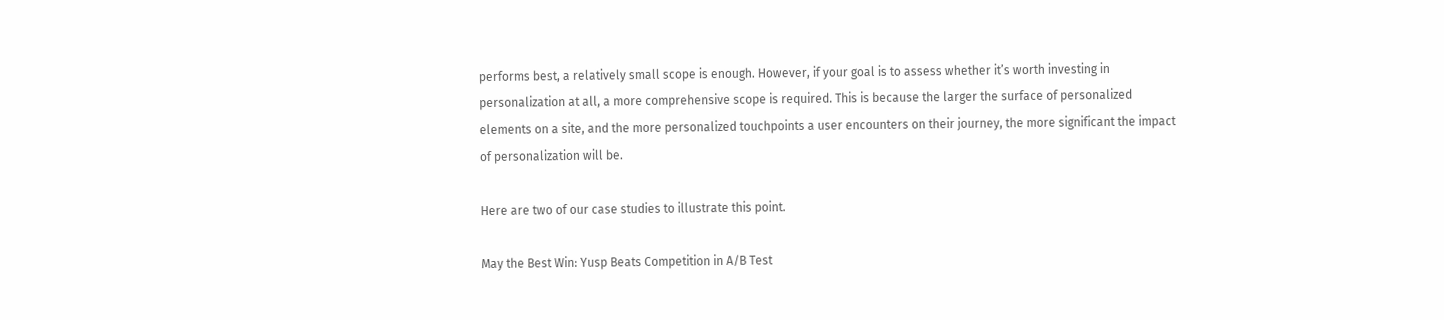performs best, a relatively small scope is enough. However, if your goal is to assess whether it’s worth investing in personalization at all, a more comprehensive scope is required. This is because the larger the surface of personalized elements on a site, and the more personalized touchpoints a user encounters on their journey, the more significant the impact of personalization will be.

Here are two of our case studies to illustrate this point.

May the Best Win: Yusp Beats Competition in A/B Test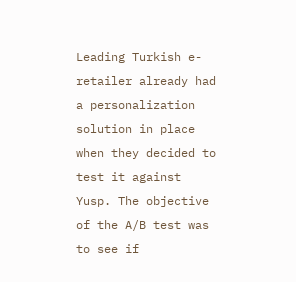Leading Turkish e-retailer already had a personalization solution in place when they decided to test it against Yusp. The objective of the A/B test was to see if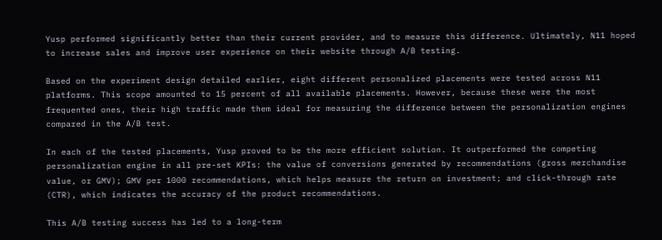Yusp performed significantly better than their current provider, and to measure this difference. Ultimately, N11 hoped to increase sales and improve user experience on their website through A/B testing.

Based on the experiment design detailed earlier, eight different personalized placements were tested across N11 platforms. This scope amounted to 15 percent of all available placements. However, because these were the most frequented ones, their high traffic made them ideal for measuring the difference between the personalization engines compared in the A/B test.

In each of the tested placements, Yusp proved to be the more efficient solution. It outperformed the competing personalization engine in all pre-set KPIs: the value of conversions generated by recommendations (gross merchandise value, or GMV); GMV per 1000 recommendations, which helps measure the return on investment; and click-through rate (CTR), which indicates the accuracy of the product recommendations.

This A/B testing success has led to a long-term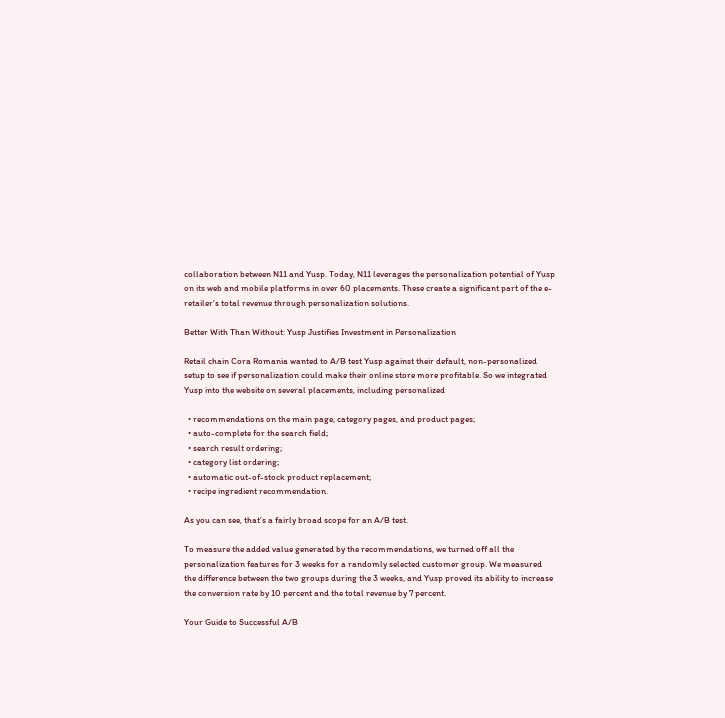collaboration between N11 and Yusp. Today, N11 leverages the personalization potential of Yusp on its web and mobile platforms in over 60 placements. These create a significant part of the e-retailer’s total revenue through personalization solutions.

Better With Than Without: Yusp Justifies Investment in Personalization

Retail chain Cora Romania wanted to A/B test Yusp against their default, non-personalized setup to see if personalization could make their online store more profitable. So we integrated Yusp into the website on several placements, including personalized

  • recommendations on the main page, category pages, and product pages;
  • auto-complete for the search field;
  • search result ordering;
  • category list ordering;
  • automatic out-of-stock product replacement;
  • recipe ingredient recommendation.

As you can see, that’s a fairly broad scope for an A/B test.

To measure the added value generated by the recommendations, we turned off all the personalization features for 3 weeks for a randomly selected customer group. We measured the difference between the two groups during the 3 weeks, and Yusp proved its ability to increase the conversion rate by 10 percent and the total revenue by 7 percent.

Your Guide to Successful A/B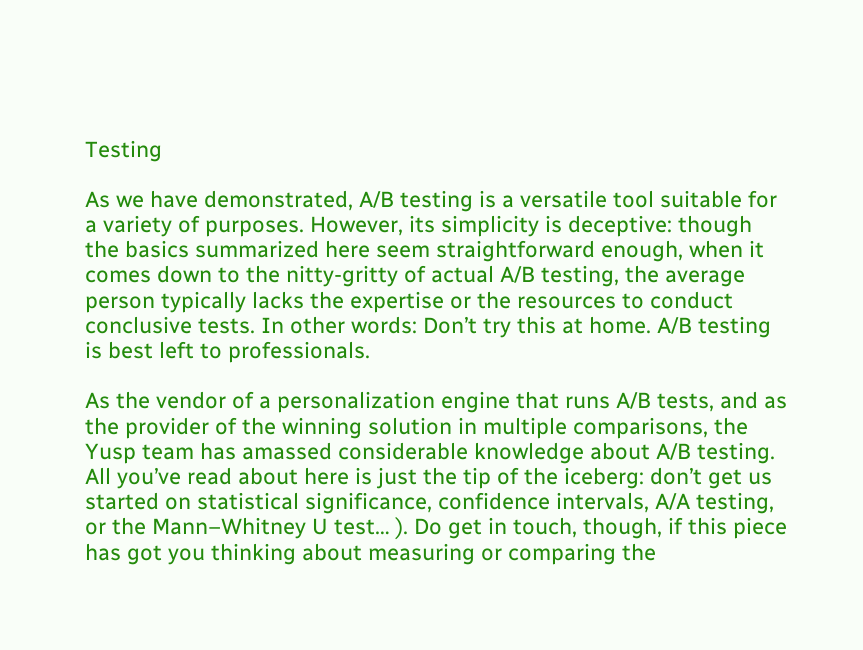Testing

As we have demonstrated, A/B testing is a versatile tool suitable for a variety of purposes. However, its simplicity is deceptive: though the basics summarized here seem straightforward enough, when it comes down to the nitty-gritty of actual A/B testing, the average person typically lacks the expertise or the resources to conduct conclusive tests. In other words: Don’t try this at home. A/B testing is best left to professionals.

As the vendor of a personalization engine that runs A/B tests, and as the provider of the winning solution in multiple comparisons, the Yusp team has amassed considerable knowledge about A/B testing. All you’ve read about here is just the tip of the iceberg: don’t get us started on statistical significance, confidence intervals, A/A testing, or the Mann–Whitney U test… ). Do get in touch, though, if this piece has got you thinking about measuring or comparing the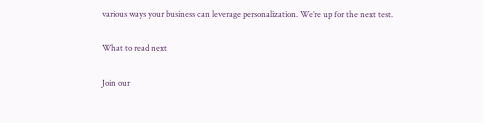various ways your business can leverage personalization. We’re up for the next test.

What to read next

Join our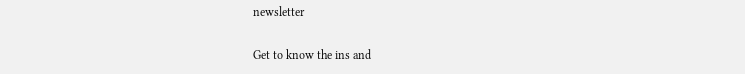newsletter

Get to know the ins and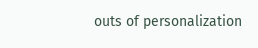outs of personalization